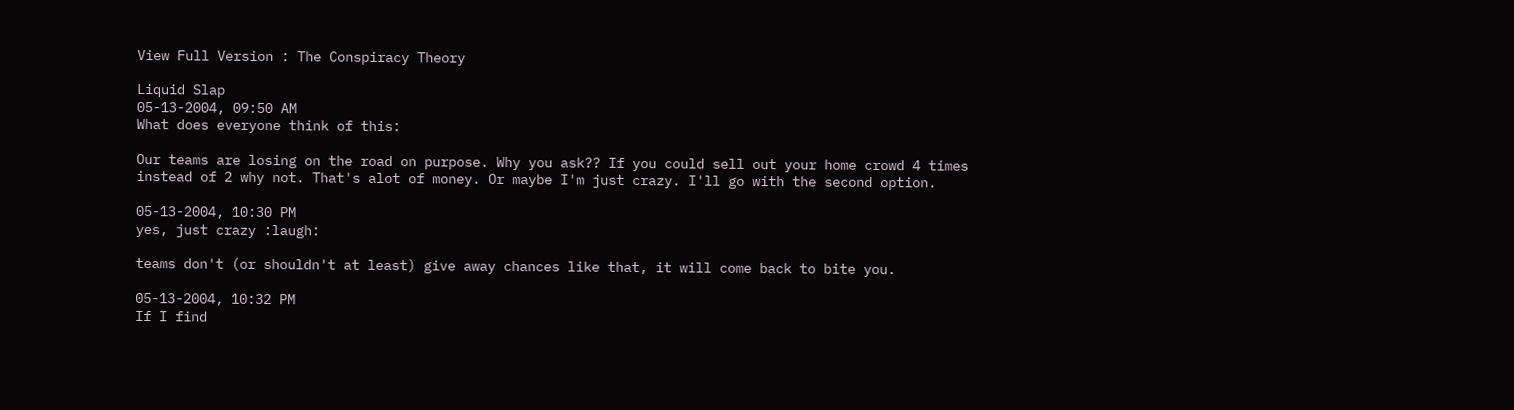View Full Version : The Conspiracy Theory

Liquid Slap
05-13-2004, 09:50 AM
What does everyone think of this:

Our teams are losing on the road on purpose. Why you ask?? If you could sell out your home crowd 4 times instead of 2 why not. That's alot of money. Or maybe I'm just crazy. I'll go with the second option.

05-13-2004, 10:30 PM
yes, just crazy :laugh:

teams don't (or shouldn't at least) give away chances like that, it will come back to bite you.

05-13-2004, 10:32 PM
If I find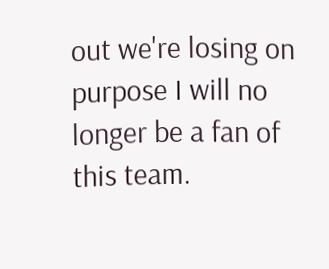out we're losing on purpose I will no longer be a fan of this team.